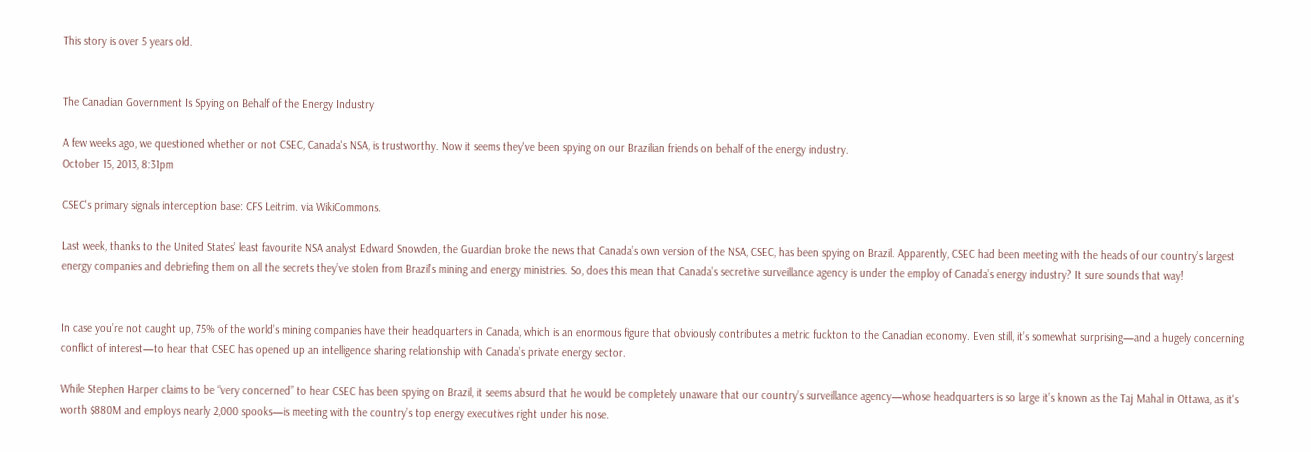This story is over 5 years old.


The Canadian Government Is Spying on Behalf of the Energy Industry

A few weeks ago, we questioned whether or not CSEC, Canada's NSA, is trustworthy. Now it seems they've been spying on our Brazilian friends on behalf of the energy industry.
October 15, 2013, 8:31pm

CSEC's primary signals interception base: CFS Leitrim. via WikiCommons.

Last week, thanks to the United States’ least favourite NSA analyst Edward Snowden, the Guardian broke the news that Canada’s own version of the NSA, CSEC, has been spying on Brazil. Apparently, CSEC had been meeting with the heads of our country’s largest energy companies and debriefing them on all the secrets they’ve stolen from Brazil’s mining and energy ministries. So, does this mean that Canada’s secretive surveillance agency is under the employ of Canada’s energy industry? It sure sounds that way!


In case you’re not caught up, 75% of the world’s mining companies have their headquarters in Canada, which is an enormous figure that obviously contributes a metric fuckton to the Canadian economy. Even still, it’s somewhat surprising—and a hugely concerning conflict of interest—to hear that CSEC has opened up an intelligence sharing relationship with Canada’s private energy sector.

While Stephen Harper claims to be “very concerned” to hear CSEC has been spying on Brazil, it seems absurd that he would be completely unaware that our country’s surveillance agency—whose headquarters is so large it’s known as the Taj Mahal in Ottawa, as it's worth $880M and employs nearly 2,000 spooks—is meeting with the country’s top energy executives right under his nose.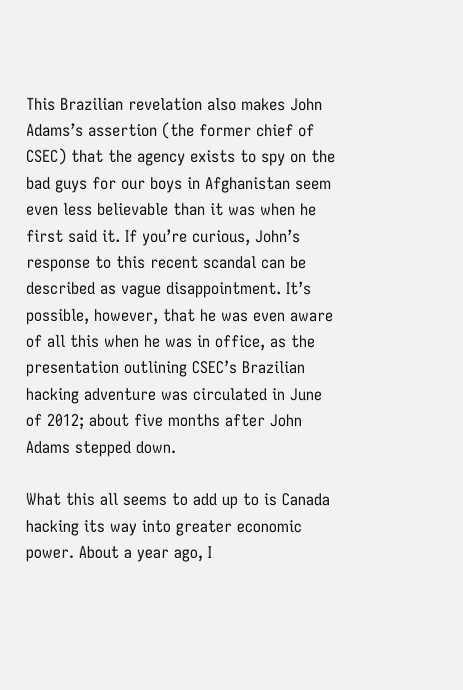This Brazilian revelation also makes John Adams’s assertion (the former chief of CSEC) that the agency exists to spy on the bad guys for our boys in Afghanistan seem even less believable than it was when he first said it. If you’re curious, John’s response to this recent scandal can be described as vague disappointment. It’s possible, however, that he was even aware of all this when he was in office, as the presentation outlining CSEC’s Brazilian hacking adventure was circulated in June of 2012; about five months after John Adams stepped down.

What this all seems to add up to is Canada hacking its way into greater economic power. About a year ago, I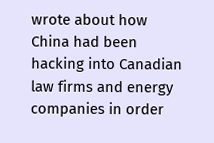wrote about how China had been hacking into Canadian law firms and energy companies in order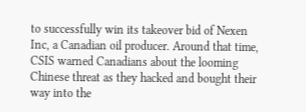to successfully win its takeover bid of Nexen Inc, a Canadian oil producer. Around that time, CSIS warned Canadians about the looming Chinese threat as they hacked and bought their way into the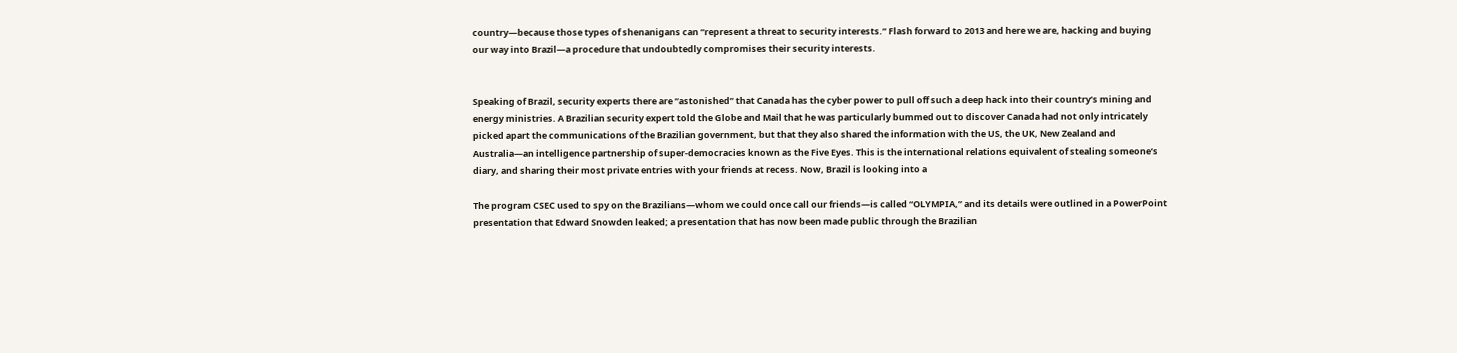country—because those types of shenanigans can “represent a threat to security interests.” Flash forward to 2013 and here we are, hacking and buying our way into Brazil—a procedure that undoubtedly compromises their security interests.


Speaking of Brazil, security experts there are “astonished” that Canada has the cyber power to pull off such a deep hack into their country’s mining and energy ministries. A Brazilian security expert told the Globe and Mail that he was particularly bummed out to discover Canada had not only intricately picked apart the communications of the Brazilian government, but that they also shared the information with the US, the UK, New Zealand and Australia—an intelligence partnership of super-democracies known as the Five Eyes. This is the international relations equivalent of stealing someone’s diary, and sharing their most private entries with your friends at recess. Now, Brazil is looking into a

The program CSEC used to spy on the Brazilians—whom we could once call our friends—is called “OLYMPIA,” and its details were outlined in a PowerPoint presentation that Edward Snowden leaked; a presentation that has now been made public through the Brazilian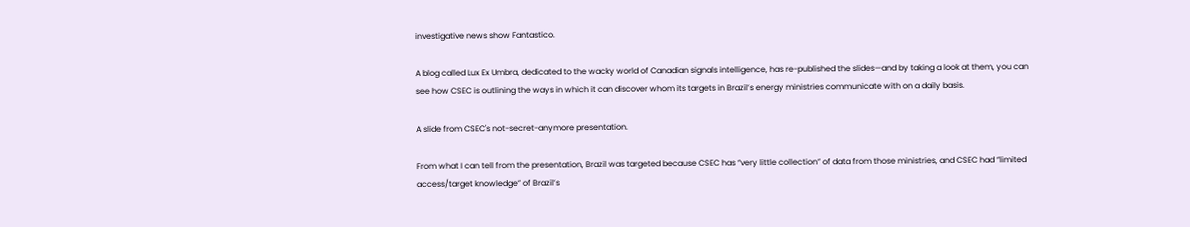investigative news show Fantastico.

A blog called Lux Ex Umbra, dedicated to the wacky world of Canadian signals intelligence, has re-published the slides—and by taking a look at them, you can see how CSEC is outlining the ways in which it can discover whom its targets in Brazil’s energy ministries communicate with on a daily basis.

A slide from CSEC's not-secret-anymore presentation.

From what I can tell from the presentation, Brazil was targeted because CSEC has “very little collection” of data from those ministries, and CSEC had “limited access/target knowledge” of Brazil’s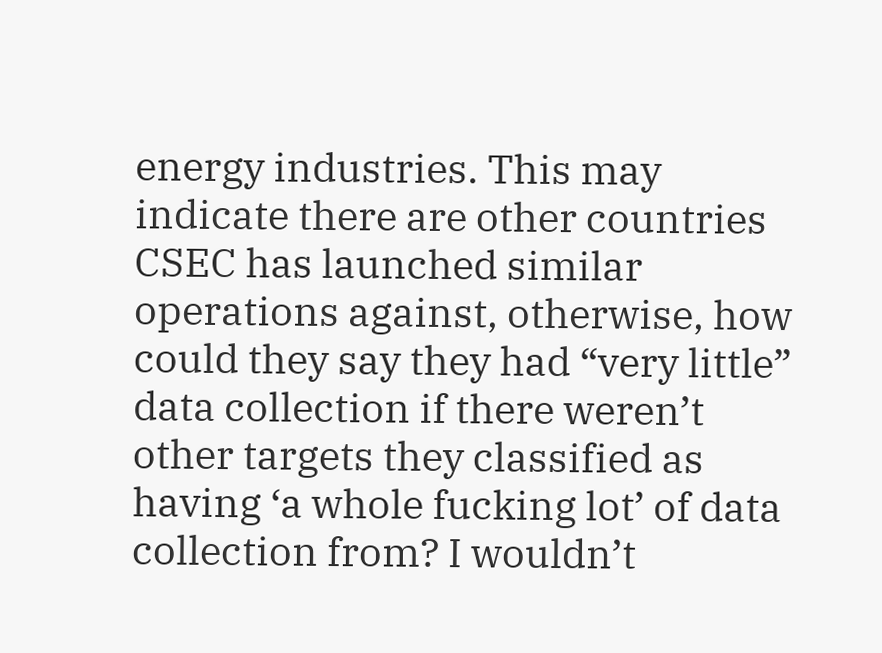energy industries. This may indicate there are other countries CSEC has launched similar operations against, otherwise, how could they say they had “very little” data collection if there weren’t other targets they classified as having ‘a whole fucking lot’ of data collection from? I wouldn’t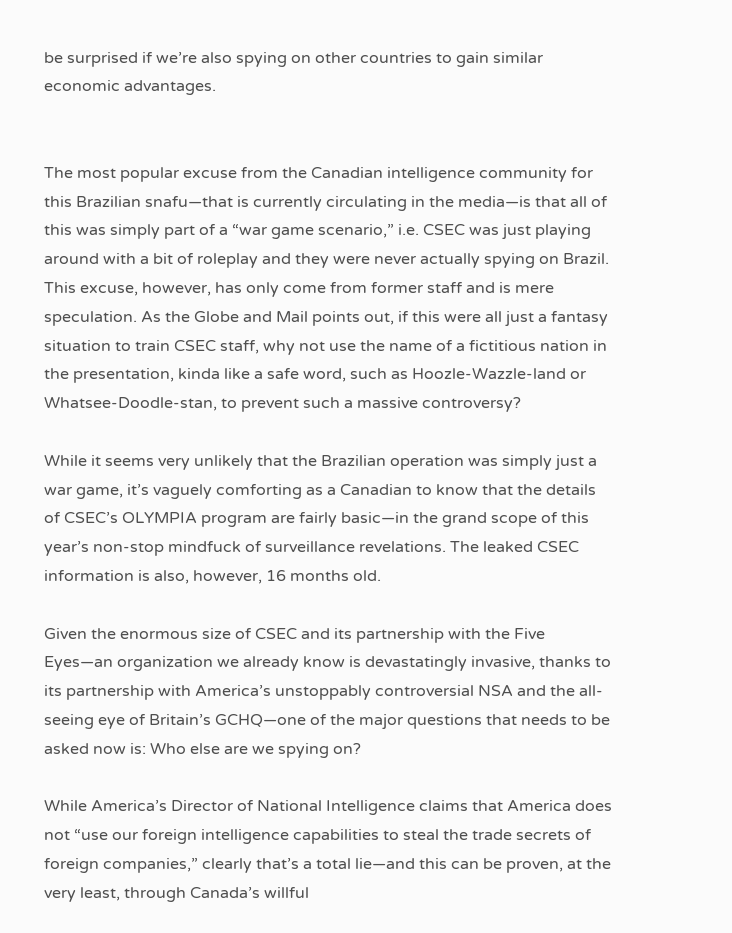be surprised if we’re also spying on other countries to gain similar economic advantages.


The most popular excuse from the Canadian intelligence community for this Brazilian snafu—that is currently circulating in the media—is that all of this was simply part of a “war game scenario,” i.e. CSEC was just playing around with a bit of roleplay and they were never actually spying on Brazil. This excuse, however, has only come from former staff and is mere speculation. As the Globe and Mail points out, if this were all just a fantasy situation to train CSEC staff, why not use the name of a fictitious nation in the presentation, kinda like a safe word, such as Hoozle-Wazzle-land or Whatsee-Doodle-stan, to prevent such a massive controversy?

While it seems very unlikely that the Brazilian operation was simply just a war game, it’s vaguely comforting as a Canadian to know that the details of CSEC’s OLYMPIA program are fairly basic—in the grand scope of this year’s non-stop mindfuck of surveillance revelations. The leaked CSEC information is also, however, 16 months old.

Given the enormous size of CSEC and its partnership with the Five Eyes—an organization we already know is devastatingly invasive, thanks to its partnership with America’s unstoppably controversial NSA and the all-seeing eye of Britain’s GCHQ—one of the major questions that needs to be asked now is: Who else are we spying on?

While America’s Director of National Intelligence claims that America does not “use our foreign intelligence capabilities to steal the trade secrets of foreign companies,” clearly that’s a total lie—and this can be proven, at the very least, through Canada’s willful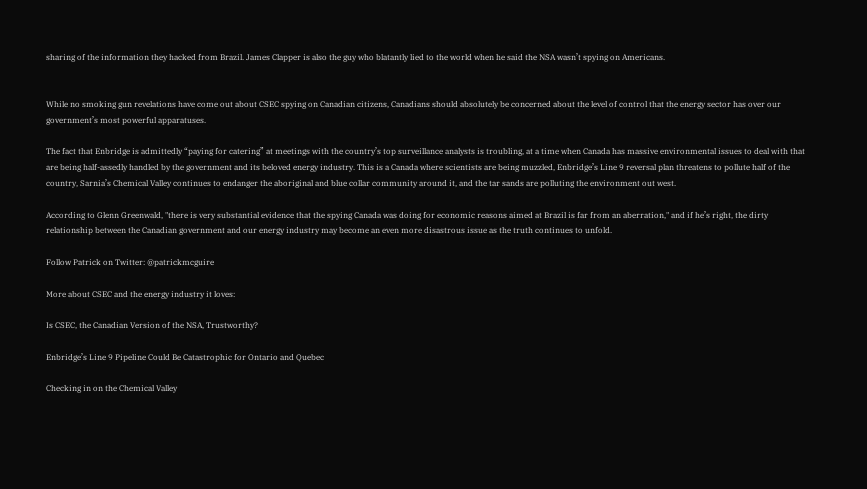sharing of the information they hacked from Brazil. James Clapper is also the guy who blatantly lied to the world when he said the NSA wasn’t spying on Americans.


While no smoking gun revelations have come out about CSEC spying on Canadian citizens, Canadians should absolutely be concerned about the level of control that the energy sector has over our government’s most powerful apparatuses.

The fact that Enbridge is admittedly “paying for catering” at meetings with the country’s top surveillance analysts is troubling, at a time when Canada has massive environmental issues to deal with that are being half-assedly handled by the government and its beloved energy industry. This is a Canada where scientists are being muzzled, Enbridge’s Line 9 reversal plan threatens to pollute half of the country, Sarnia’s Chemical Valley continues to endanger the aboriginal and blue collar community around it, and the tar sands are polluting the environment out west.

According to Glenn Greenwald, "there is very substantial evidence that the spying Canada was doing for economic reasons aimed at Brazil is far from an aberration," and if he’s right, the dirty relationship between the Canadian government and our energy industry may become an even more disastrous issue as the truth continues to unfold.

Follow Patrick on Twitter: @patrickmcguire

More about CSEC and the energy industry it loves:

Is CSEC, the Canadian Version of the NSA, Trustworthy?

Enbridge’s Line 9 Pipeline Could Be Catastrophic for Ontario and Quebec

Checking in on the Chemical Valley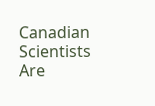Canadian Scientists Are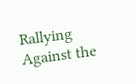Rallying Against the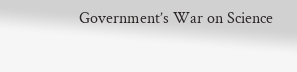Government’s War on Science